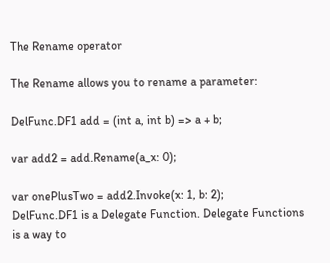The Rename operator

The Rename allows you to rename a parameter:

DelFunc.DF1 add = (int a, int b) => a + b;

var add2 = add.Rename(a_x: 0);

var onePlusTwo = add2.Invoke(x: 1, b: 2);
DelFunc.DF1 is a Delegate Function. Delegate Functions is a way to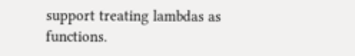support treating lambdas as functions.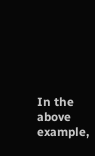In the above example,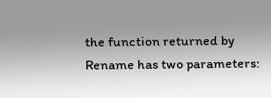the function returned by Rename has two parameters: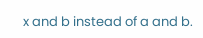x and b instead of a and b.